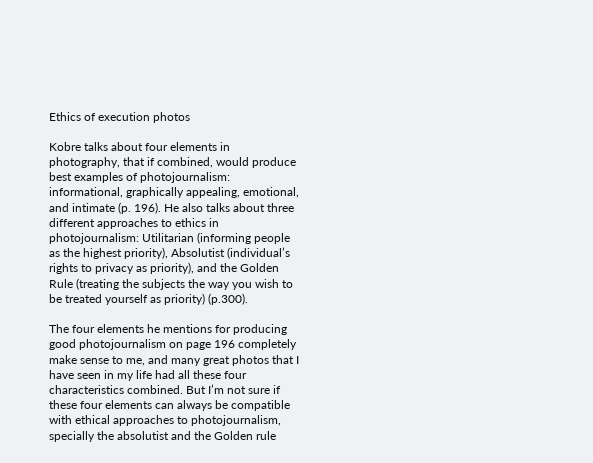Ethics of execution photos

Kobre talks about four elements in photography, that if combined, would produce best examples of photojournalism: informational, graphically appealing, emotional, and intimate (p. 196). He also talks about three different approaches to ethics in photojournalism: Utilitarian (informing people as the highest priority), Absolutist (individual’s rights to privacy as priority), and the Golden Rule (treating the subjects the way you wish to be treated yourself as priority) (p.300).

The four elements he mentions for producing good photojournalism on page 196 completely make sense to me, and many great photos that I have seen in my life had all these four characteristics combined. But I’m not sure if these four elements can always be compatible with ethical approaches to photojournalism, specially the absolutist and the Golden rule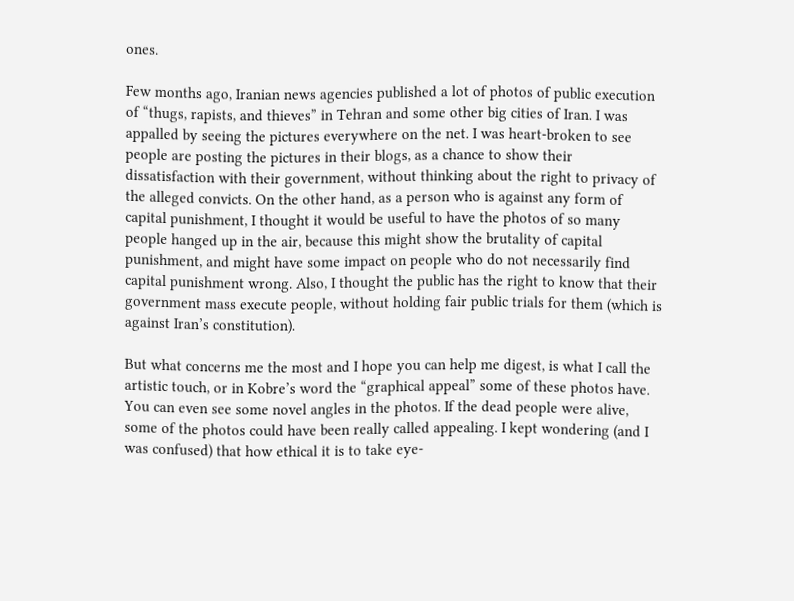ones.

Few months ago, Iranian news agencies published a lot of photos of public execution of “thugs, rapists, and thieves” in Tehran and some other big cities of Iran. I was appalled by seeing the pictures everywhere on the net. I was heart-broken to see people are posting the pictures in their blogs, as a chance to show their dissatisfaction with their government, without thinking about the right to privacy of the alleged convicts. On the other hand, as a person who is against any form of capital punishment, I thought it would be useful to have the photos of so many people hanged up in the air, because this might show the brutality of capital punishment, and might have some impact on people who do not necessarily find capital punishment wrong. Also, I thought the public has the right to know that their government mass execute people, without holding fair public trials for them (which is against Iran’s constitution).

But what concerns me the most and I hope you can help me digest, is what I call the artistic touch, or in Kobre’s word the “graphical appeal” some of these photos have. You can even see some novel angles in the photos. If the dead people were alive, some of the photos could have been really called appealing. I kept wondering (and I was confused) that how ethical it is to take eye-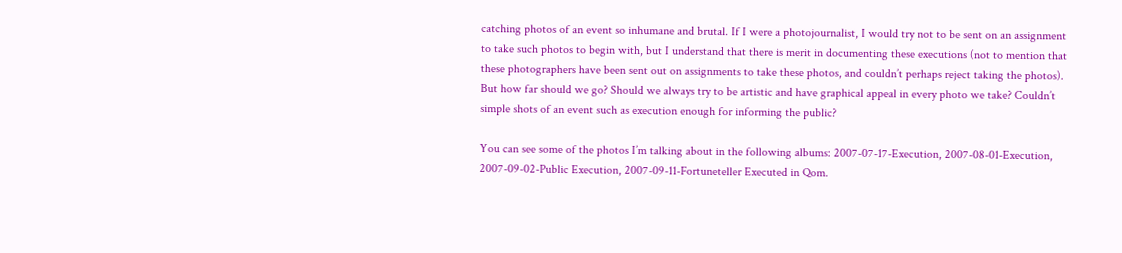catching photos of an event so inhumane and brutal. If I were a photojournalist, I would try not to be sent on an assignment to take such photos to begin with, but I understand that there is merit in documenting these executions (not to mention that these photographers have been sent out on assignments to take these photos, and couldn’t perhaps reject taking the photos). But how far should we go? Should we always try to be artistic and have graphical appeal in every photo we take? Couldn’t simple shots of an event such as execution enough for informing the public?

You can see some of the photos I’m talking about in the following albums: 2007-07-17-Execution, 2007-08-01-Execution, 2007-09-02-Public Execution, 2007-09-11-Fortuneteller Executed in Qom.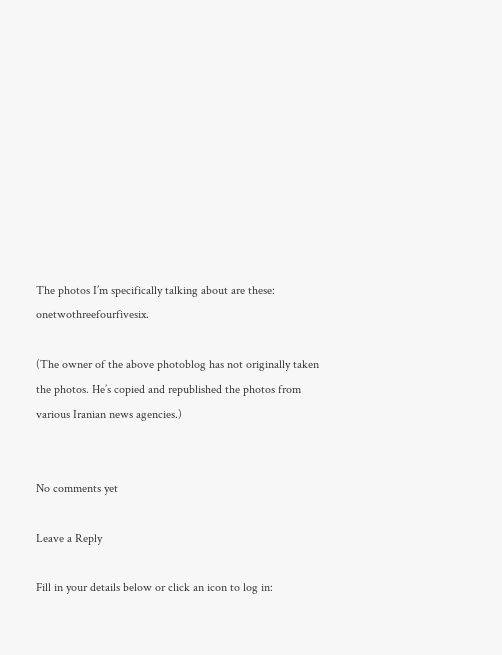The photos I’m specifically talking about are these: onetwothreefourfivesix.

(The owner of the above photoblog has not originally taken the photos. He’s copied and republished the photos from various Iranian news agencies.)


No comments yet

Leave a Reply

Fill in your details below or click an icon to log in: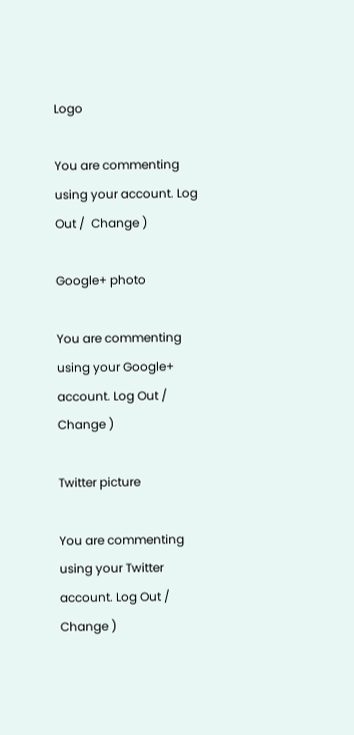Logo

You are commenting using your account. Log Out /  Change )

Google+ photo

You are commenting using your Google+ account. Log Out /  Change )

Twitter picture

You are commenting using your Twitter account. Log Out /  Change )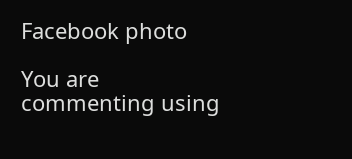Facebook photo

You are commenting using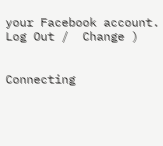your Facebook account. Log Out /  Change )


Connecting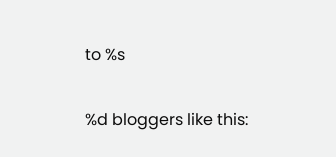to %s

%d bloggers like this: